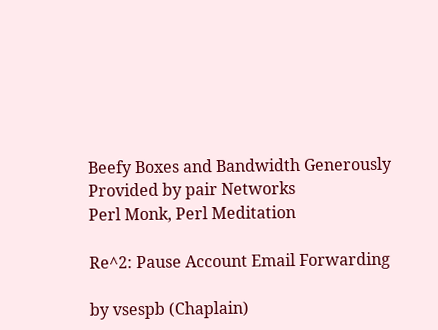Beefy Boxes and Bandwidth Generously Provided by pair Networks
Perl Monk, Perl Meditation

Re^2: Pause Account Email Forwarding

by vsespb (Chaplain)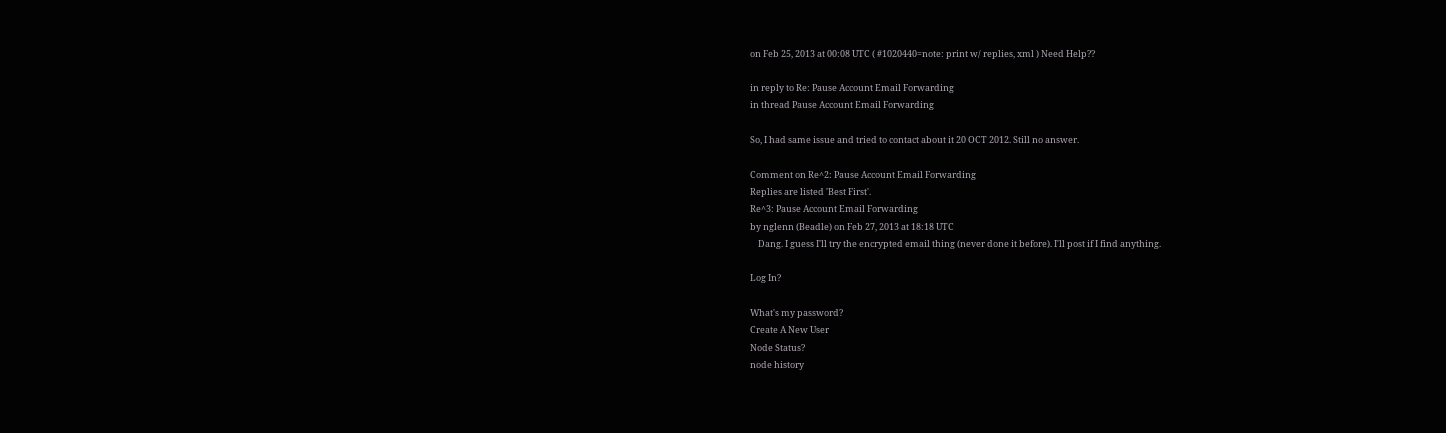on Feb 25, 2013 at 00:08 UTC ( #1020440=note: print w/ replies, xml ) Need Help??

in reply to Re: Pause Account Email Forwarding
in thread Pause Account Email Forwarding

So, I had same issue and tried to contact about it 20 OCT 2012. Still no answer.

Comment on Re^2: Pause Account Email Forwarding
Replies are listed 'Best First'.
Re^3: Pause Account Email Forwarding
by nglenn (Beadle) on Feb 27, 2013 at 18:18 UTC
    Dang. I guess I'll try the encrypted email thing (never done it before). I'll post if I find anything.

Log In?

What's my password?
Create A New User
Node Status?
node history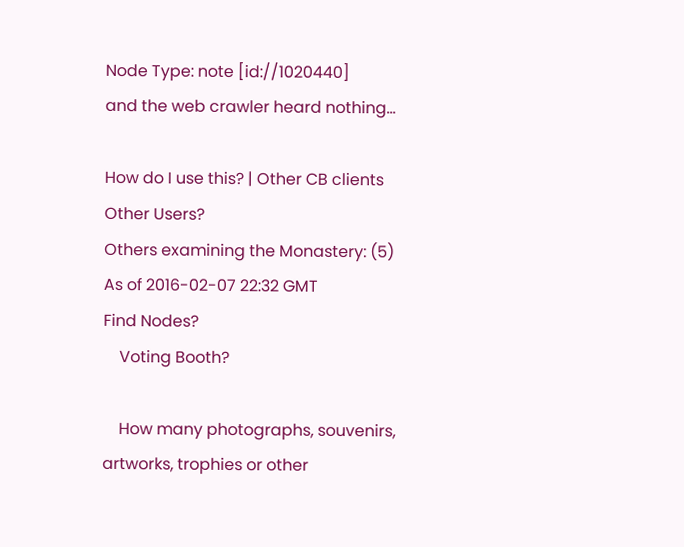Node Type: note [id://1020440]
and the web crawler heard nothing...

How do I use this? | Other CB clients
Other Users?
Others examining the Monastery: (5)
As of 2016-02-07 22:32 GMT
Find Nodes?
    Voting Booth?

    How many photographs, souvenirs, artworks, trophies or other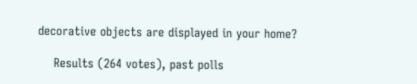decorative objects are displayed in your home?

    Results (264 votes), past polls